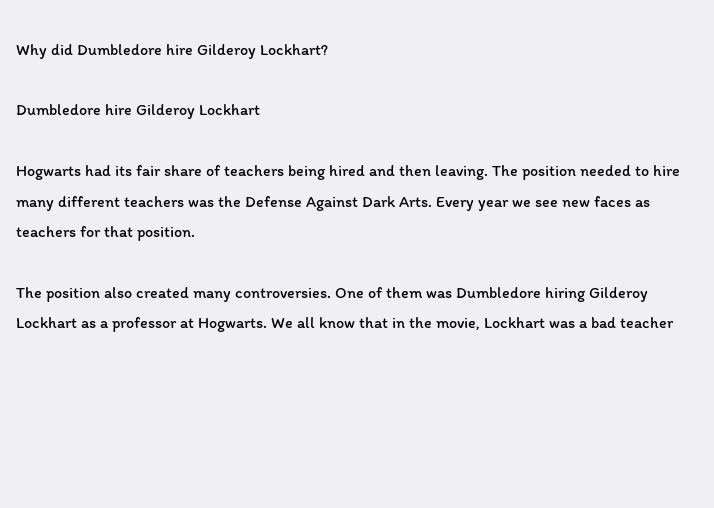Why did Dumbledore hire Gilderoy Lockhart?

Dumbledore hire Gilderoy Lockhart

Hogwarts had its fair share of teachers being hired and then leaving. The position needed to hire many different teachers was the Defense Against Dark Arts. Every year we see new faces as teachers for that position.

The position also created many controversies. One of them was Dumbledore hiring Gilderoy Lockhart as a professor at Hogwarts. We all know that in the movie, Lockhart was a bad teacher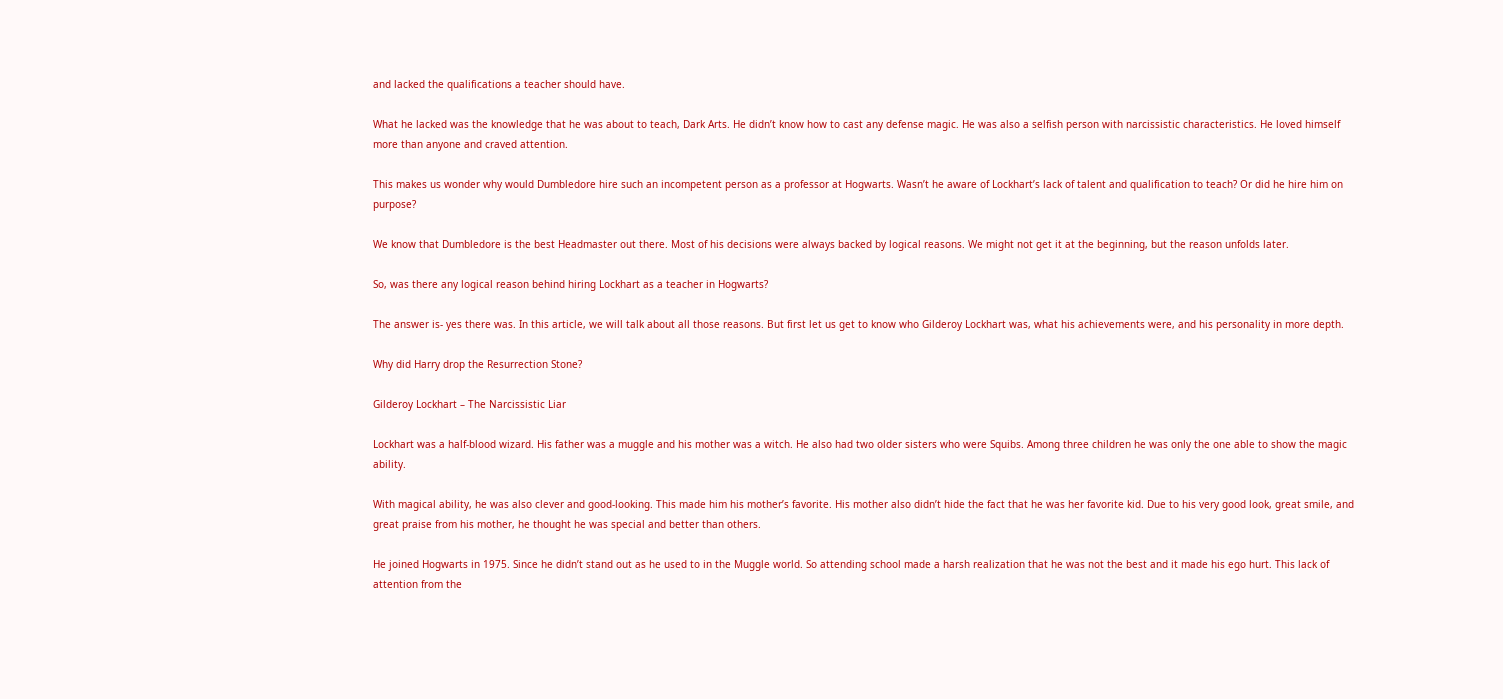and lacked the qualifications a teacher should have.

What he lacked was the knowledge that he was about to teach, Dark Arts. He didn’t know how to cast any defense magic. He was also a selfish person with narcissistic characteristics. He loved himself more than anyone and craved attention.

This makes us wonder why would Dumbledore hire such an incompetent person as a professor at Hogwarts. Wasn’t he aware of Lockhart’s lack of talent and qualification to teach? Or did he hire him on purpose?

We know that Dumbledore is the best Headmaster out there. Most of his decisions were always backed by logical reasons. We might not get it at the beginning, but the reason unfolds later.

So, was there any logical reason behind hiring Lockhart as a teacher in Hogwarts?

The answer is- yes there was. In this article, we will talk about all those reasons. But first let us get to know who Gilderoy Lockhart was, what his achievements were, and his personality in more depth.

Why did Harry drop the Resurrection Stone?

Gilderoy Lockhart – The Narcissistic Liar

Lockhart was a half-blood wizard. His father was a muggle and his mother was a witch. He also had two older sisters who were Squibs. Among three children he was only the one able to show the magic ability.

With magical ability, he was also clever and good-looking. This made him his mother’s favorite. His mother also didn’t hide the fact that he was her favorite kid. Due to his very good look, great smile, and great praise from his mother, he thought he was special and better than others.

He joined Hogwarts in 1975. Since he didn’t stand out as he used to in the Muggle world. So attending school made a harsh realization that he was not the best and it made his ego hurt. This lack of attention from the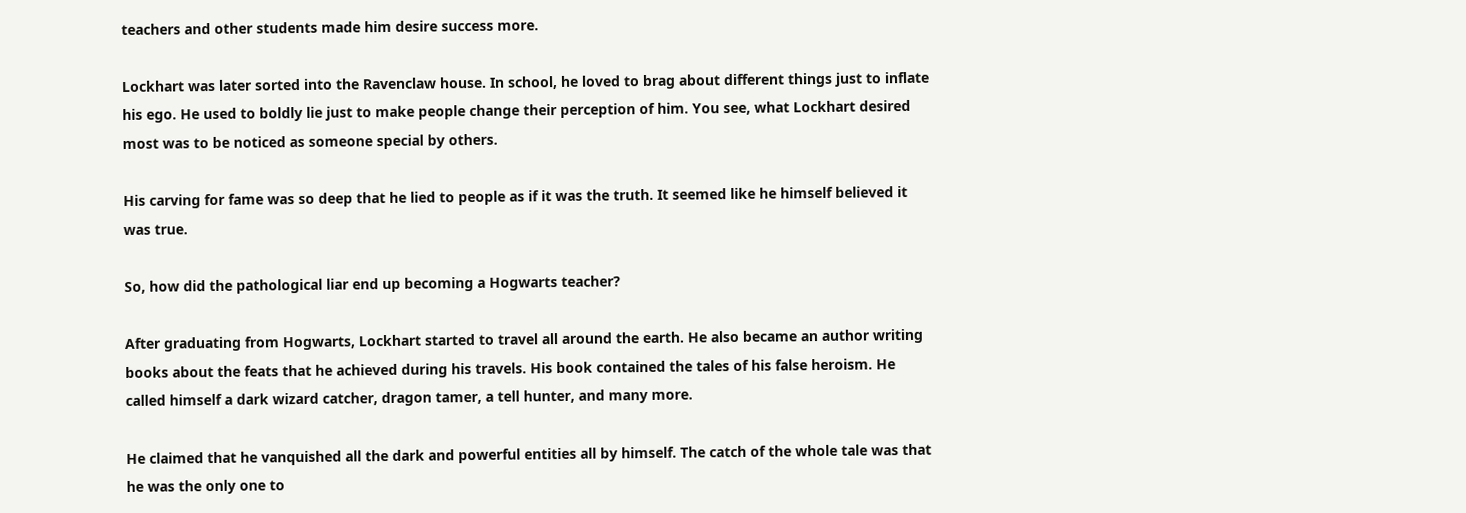teachers and other students made him desire success more.

Lockhart was later sorted into the Ravenclaw house. In school, he loved to brag about different things just to inflate his ego. He used to boldly lie just to make people change their perception of him. You see, what Lockhart desired most was to be noticed as someone special by others.

His carving for fame was so deep that he lied to people as if it was the truth. It seemed like he himself believed it was true.

So, how did the pathological liar end up becoming a Hogwarts teacher?

After graduating from Hogwarts, Lockhart started to travel all around the earth. He also became an author writing books about the feats that he achieved during his travels. His book contained the tales of his false heroism. He called himself a dark wizard catcher, dragon tamer, a tell hunter, and many more.

He claimed that he vanquished all the dark and powerful entities all by himself. The catch of the whole tale was that he was the only one to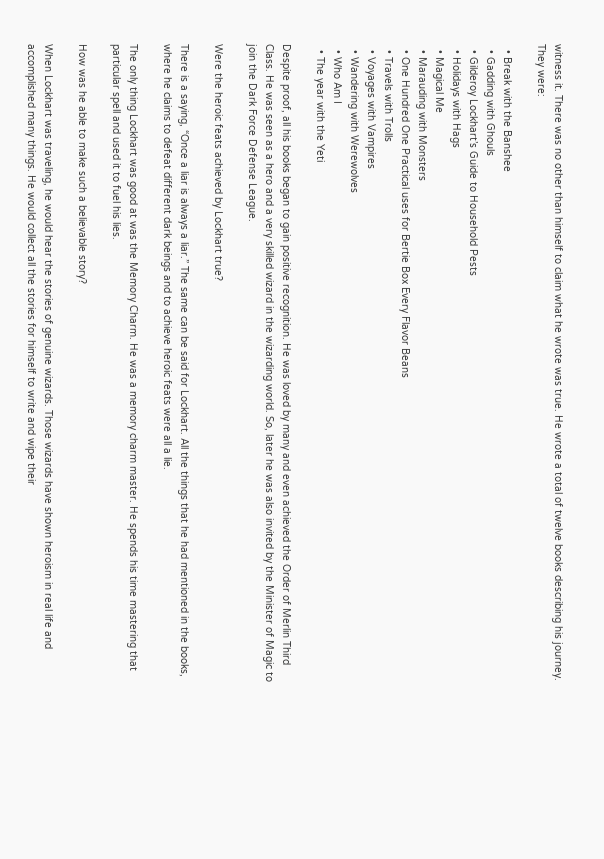witness it. There was no other than himself to claim what he wrote was true. He wrote a total of twelve books describing his journey. They were:

  • Break with the Banshee
  • Gadding with Ghouls
  • Gilderoy Lockhart’s Guide to Household Pests
  • Holidays with Hags
  • Magical Me
  • Marauding with Monsters
  • One Hundred One Practical uses for Bertie Box Every Flavor Beans
  • Travels with Trolls
  • Voyages with Vampires
  • Wandering with Werewolves
  • Who Am I
  • The year with the Yeti

Despite proof, all his books began to gain positive recognition. He was loved by many and even achieved the Order of Merlin Third Class. He was seen as a hero and a very skilled wizard in the wizarding world. So, later he was also invited by the Minister of Magic to join the Dark Force Defense League.

Were the heroic feats achieved by Lockhart true?

There is a saying, “Once a liar is always a liar.” The same can be said for Lockhart. All the things that he had mentioned in the books, where he claims to defeat different dark beings and to achieve heroic feats were all a lie.

The only thing Lockhart was good at was the Memory Charm. He was a memory charm master. He spends his time mastering that particular spell and used it to fuel his lies.

How was he able to make such a believable story?

When Lockhart was traveling, he would hear the stories of genuine wizards. Those wizards have shown heroism in real life and accomplished many things. He would collect all the stories for himself to write and wipe their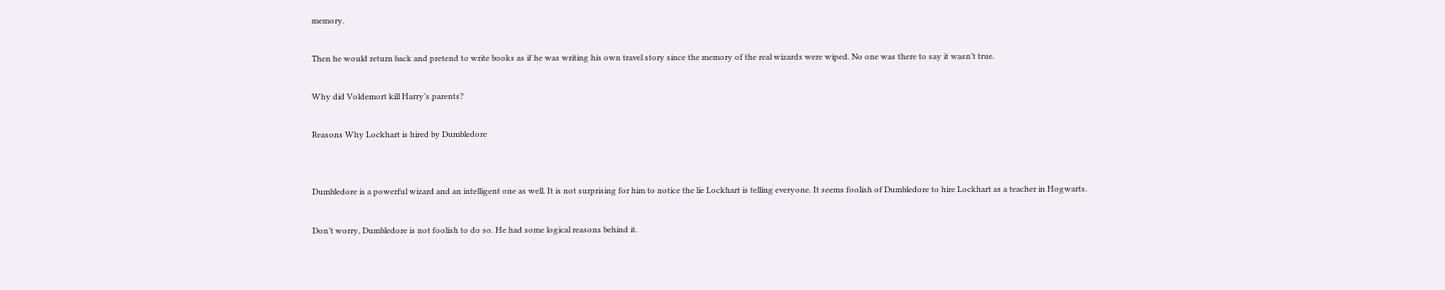memory.

Then he would return back and pretend to write books as if he was writing his own travel story since the memory of the real wizards were wiped. No one was there to say it wasn’t true.

Why did Voldemort kill Harry’s parents?

Reasons Why Lockhart is hired by Dumbledore


Dumbledore is a powerful wizard and an intelligent one as well. It is not surprising for him to notice the lie Lockhart is telling everyone. It seems foolish of Dumbledore to hire Lockhart as a teacher in Hogwarts.

Don’t worry, Dumbledore is not foolish to do so. He had some logical reasons behind it.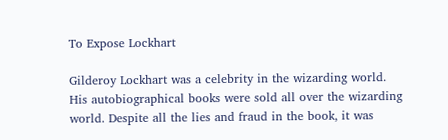To Expose Lockhart

Gilderoy Lockhart was a celebrity in the wizarding world. His autobiographical books were sold all over the wizarding world. Despite all the lies and fraud in the book, it was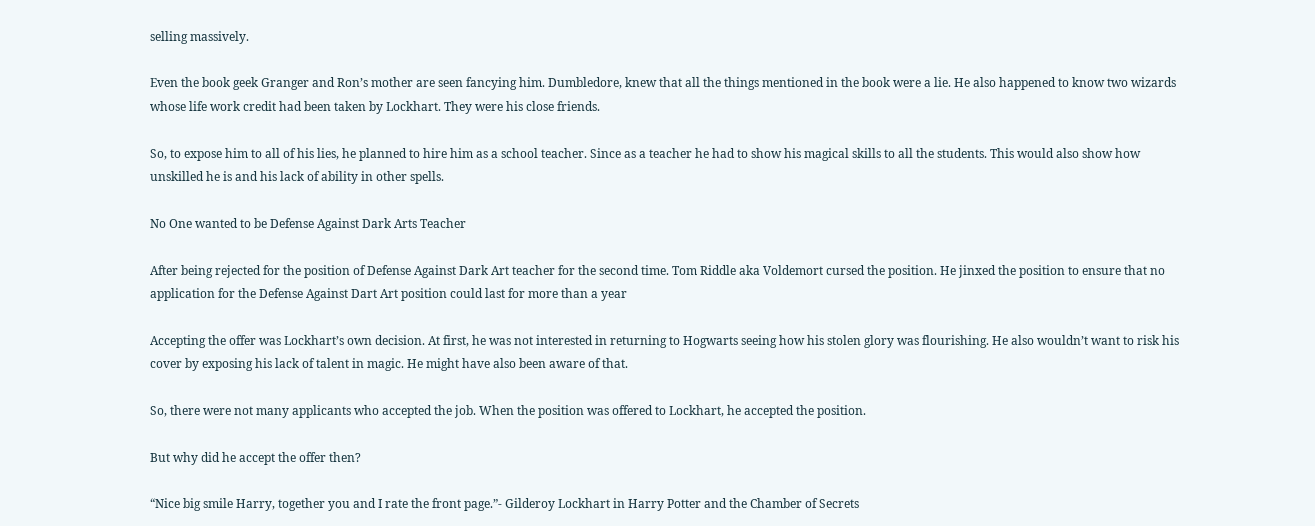selling massively.

Even the book geek Granger and Ron’s mother are seen fancying him. Dumbledore, knew that all the things mentioned in the book were a lie. He also happened to know two wizards whose life work credit had been taken by Lockhart. They were his close friends.

So, to expose him to all of his lies, he planned to hire him as a school teacher. Since as a teacher he had to show his magical skills to all the students. This would also show how unskilled he is and his lack of ability in other spells.

No One wanted to be Defense Against Dark Arts Teacher

After being rejected for the position of Defense Against Dark Art teacher for the second time. Tom Riddle aka Voldemort cursed the position. He jinxed the position to ensure that no application for the Defense Against Dart Art position could last for more than a year

Accepting the offer was Lockhart’s own decision. At first, he was not interested in returning to Hogwarts seeing how his stolen glory was flourishing. He also wouldn’t want to risk his cover by exposing his lack of talent in magic. He might have also been aware of that.

So, there were not many applicants who accepted the job. When the position was offered to Lockhart, he accepted the position.

But why did he accept the offer then?

“Nice big smile Harry, together you and I rate the front page.”- Gilderoy Lockhart in Harry Potter and the Chamber of Secrets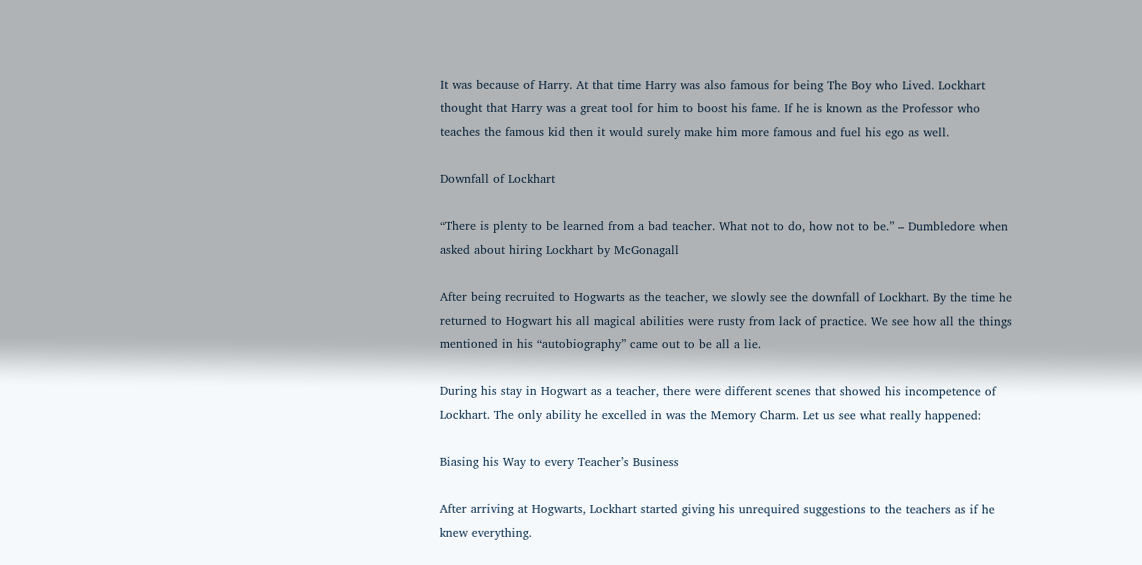It was because of Harry. At that time Harry was also famous for being The Boy who Lived. Lockhart thought that Harry was a great tool for him to boost his fame. If he is known as the Professor who teaches the famous kid then it would surely make him more famous and fuel his ego as well.

Downfall of Lockhart

“There is plenty to be learned from a bad teacher. What not to do, how not to be.” – Dumbledore when asked about hiring Lockhart by McGonagall

After being recruited to Hogwarts as the teacher, we slowly see the downfall of Lockhart. By the time he returned to Hogwart his all magical abilities were rusty from lack of practice. We see how all the things mentioned in his “autobiography” came out to be all a lie.

During his stay in Hogwart as a teacher, there were different scenes that showed his incompetence of Lockhart. The only ability he excelled in was the Memory Charm. Let us see what really happened:

Biasing his Way to every Teacher’s Business

After arriving at Hogwarts, Lockhart started giving his unrequired suggestions to the teachers as if he knew everything.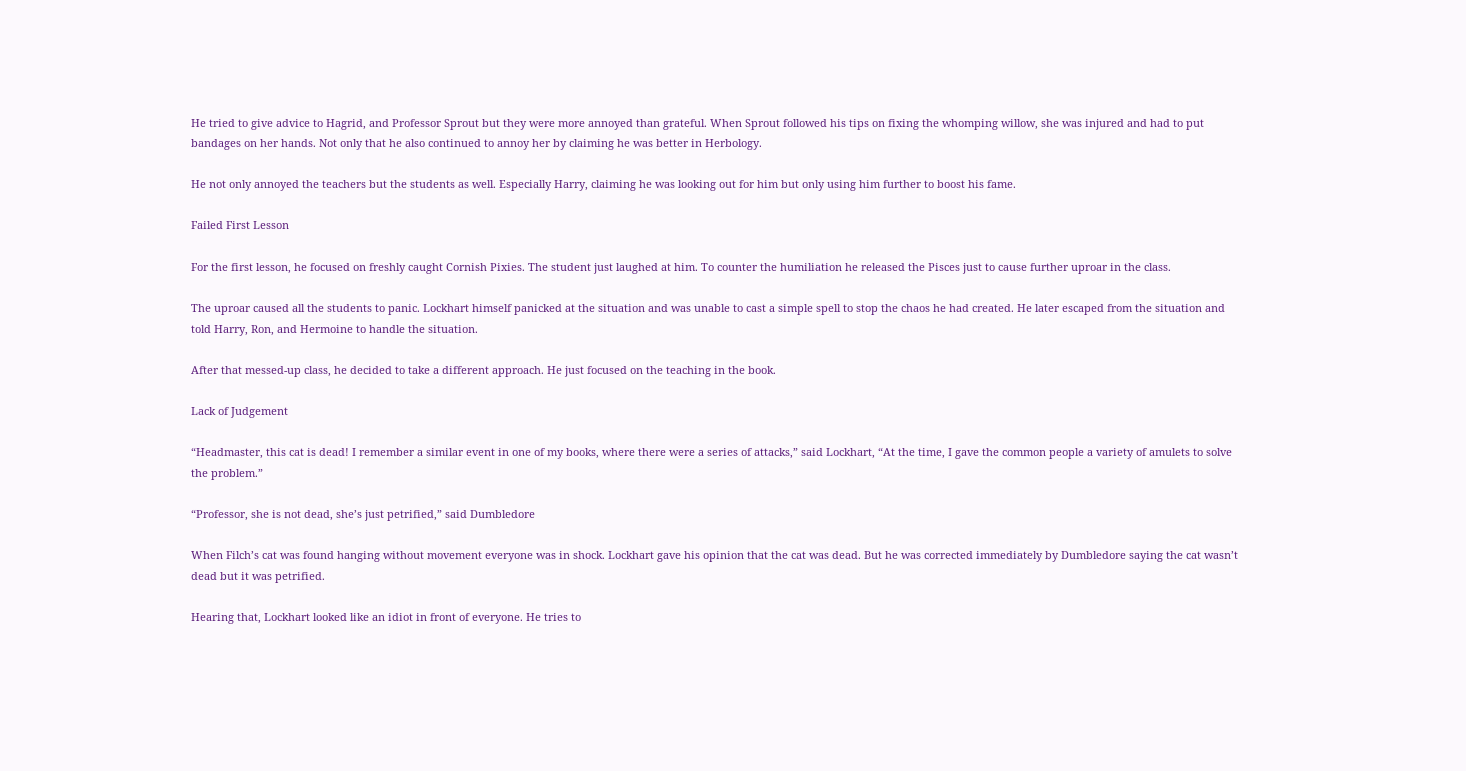He tried to give advice to Hagrid, and Professor Sprout but they were more annoyed than grateful. When Sprout followed his tips on fixing the whomping willow, she was injured and had to put bandages on her hands. Not only that he also continued to annoy her by claiming he was better in Herbology.

He not only annoyed the teachers but the students as well. Especially Harry, claiming he was looking out for him but only using him further to boost his fame.

Failed First Lesson

For the first lesson, he focused on freshly caught Cornish Pixies. The student just laughed at him. To counter the humiliation he released the Pisces just to cause further uproar in the class.

The uproar caused all the students to panic. Lockhart himself panicked at the situation and was unable to cast a simple spell to stop the chaos he had created. He later escaped from the situation and told Harry, Ron, and Hermoine to handle the situation.

After that messed-up class, he decided to take a different approach. He just focused on the teaching in the book.

Lack of Judgement

“Headmaster, this cat is dead! I remember a similar event in one of my books, where there were a series of attacks,” said Lockhart, “At the time, I gave the common people a variety of amulets to solve the problem.”

“Professor, she is not dead, she’s just petrified,” said Dumbledore

When Filch’s cat was found hanging without movement everyone was in shock. Lockhart gave his opinion that the cat was dead. But he was corrected immediately by Dumbledore saying the cat wasn’t dead but it was petrified.

Hearing that, Lockhart looked like an idiot in front of everyone. He tries to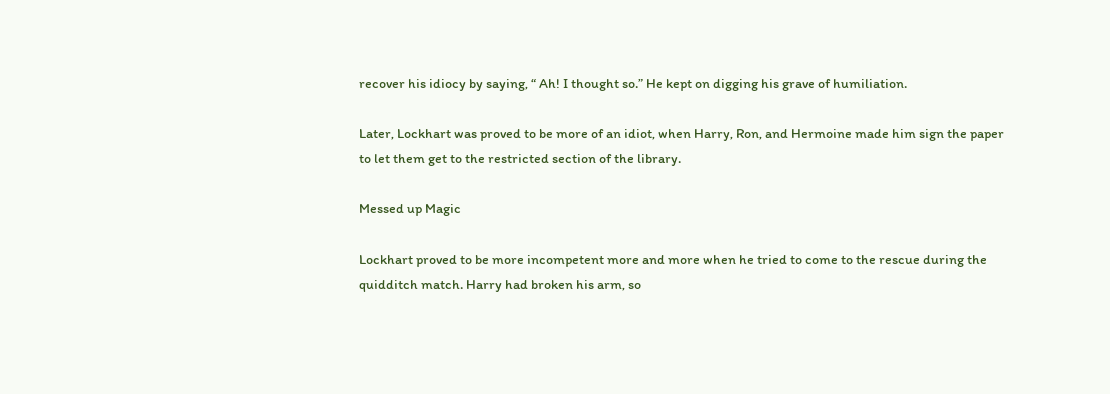recover his idiocy by saying, “ Ah! I thought so.” He kept on digging his grave of humiliation.

Later, Lockhart was proved to be more of an idiot, when Harry, Ron, and Hermoine made him sign the paper to let them get to the restricted section of the library.

Messed up Magic

Lockhart proved to be more incompetent more and more when he tried to come to the rescue during the quidditch match. Harry had broken his arm, so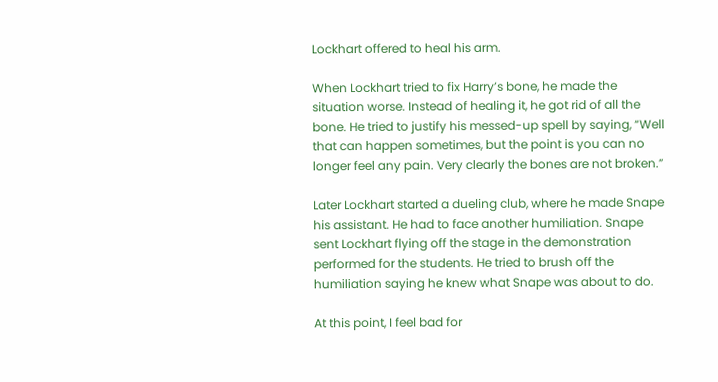Lockhart offered to heal his arm.

When Lockhart tried to fix Harry’s bone, he made the situation worse. Instead of healing it, he got rid of all the bone. He tried to justify his messed-up spell by saying, “Well that can happen sometimes, but the point is you can no longer feel any pain. Very clearly the bones are not broken.”

Later Lockhart started a dueling club, where he made Snape his assistant. He had to face another humiliation. Snape sent Lockhart flying off the stage in the demonstration performed for the students. He tried to brush off the humiliation saying he knew what Snape was about to do.

At this point, I feel bad for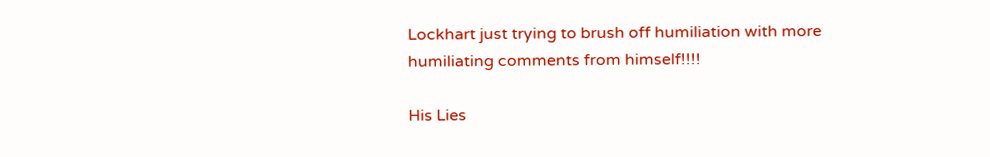Lockhart just trying to brush off humiliation with more humiliating comments from himself!!!!

His Lies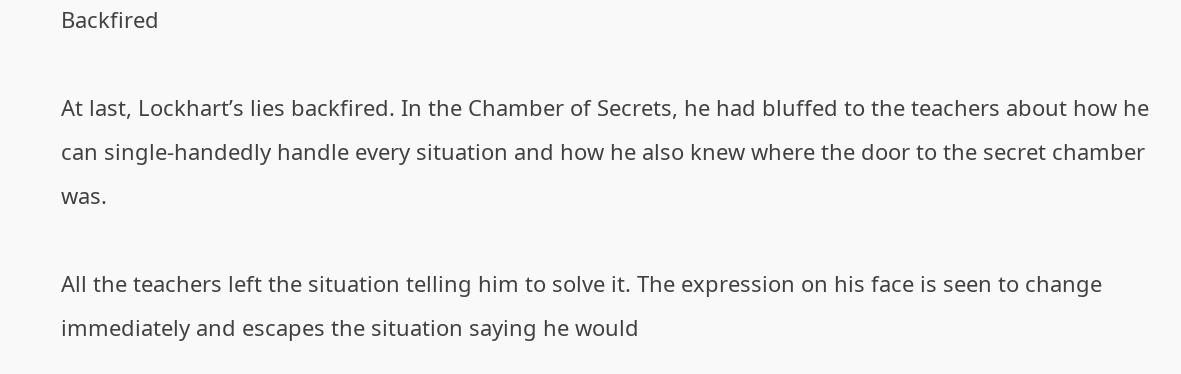Backfired

At last, Lockhart’s lies backfired. In the Chamber of Secrets, he had bluffed to the teachers about how he can single-handedly handle every situation and how he also knew where the door to the secret chamber was.

All the teachers left the situation telling him to solve it. The expression on his face is seen to change immediately and escapes the situation saying he would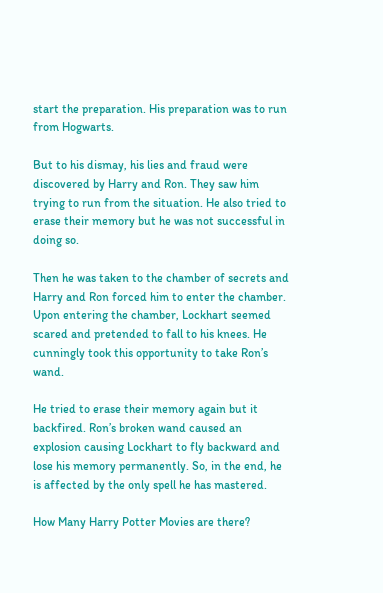start the preparation. His preparation was to run from Hogwarts.

But to his dismay, his lies and fraud were discovered by Harry and Ron. They saw him trying to run from the situation. He also tried to erase their memory but he was not successful in doing so.

Then he was taken to the chamber of secrets and Harry and Ron forced him to enter the chamber. Upon entering the chamber, Lockhart seemed scared and pretended to fall to his knees. He cunningly took this opportunity to take Ron’s wand.

He tried to erase their memory again but it backfired. Ron’s broken wand caused an explosion causing Lockhart to fly backward and lose his memory permanently. So, in the end, he is affected by the only spell he has mastered.

How Many Harry Potter Movies are there?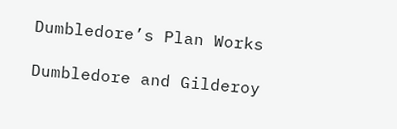Dumbledore’s Plan Works

Dumbledore and Gilderoy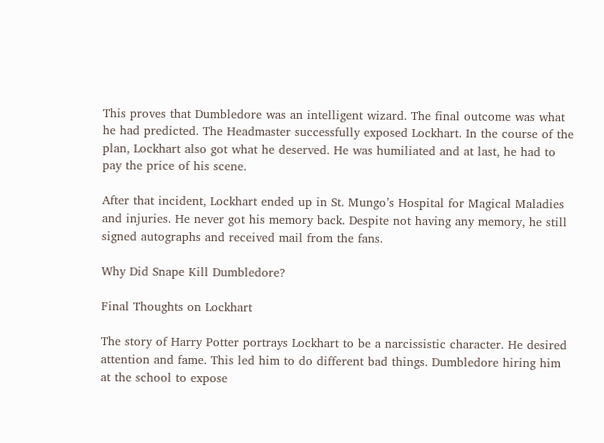This proves that Dumbledore was an intelligent wizard. The final outcome was what he had predicted. The Headmaster successfully exposed Lockhart. In the course of the plan, Lockhart also got what he deserved. He was humiliated and at last, he had to pay the price of his scene.

After that incident, Lockhart ended up in St. Mungo’s Hospital for Magical Maladies and injuries. He never got his memory back. Despite not having any memory, he still signed autographs and received mail from the fans.

Why Did Snape Kill Dumbledore?

Final Thoughts on Lockhart

The story of Harry Potter portrays Lockhart to be a narcissistic character. He desired attention and fame. This led him to do different bad things. Dumbledore hiring him at the school to expose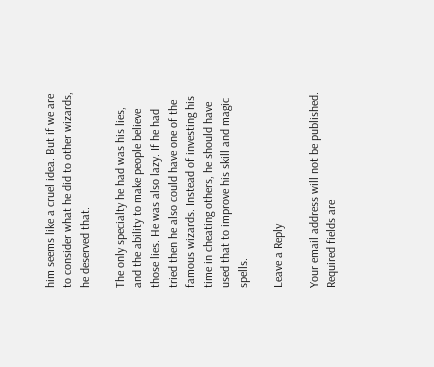him seems like a cruel idea. But if we are to consider what he did to other wizards, he deserved that.

The only specialty he had was his lies, and the ability to make people believe those lies. He was also lazy. If he had tried then he also could have one of the famous wizards. Instead of investing his time in cheating others, he should have used that to improve his skill and magic spells.

Leave a Reply

Your email address will not be published. Required fields are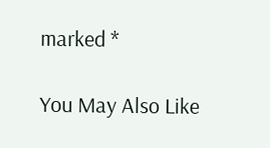marked *

You May Also Like